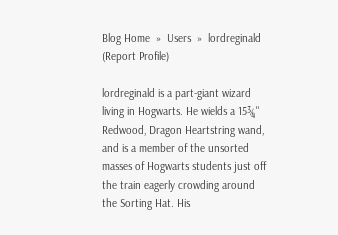Blog Home  »  Users  »  lordreginald (Report Profile)

lordreginald is a part-giant wizard living in Hogwarts. He wields a 15¾" Redwood, Dragon Heartstring wand, and is a member of the unsorted masses of Hogwarts students just off the train eagerly crowding around the Sorting Hat. His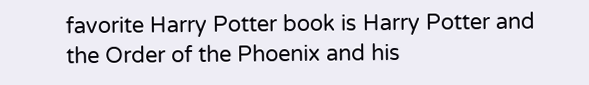favorite Harry Potter book is Harry Potter and the Order of the Phoenix and his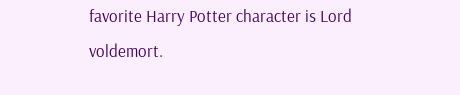favorite Harry Potter character is Lord voldemort.